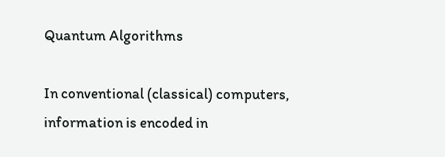Quantum Algorithms

In conventional (classical) computers, information is encoded in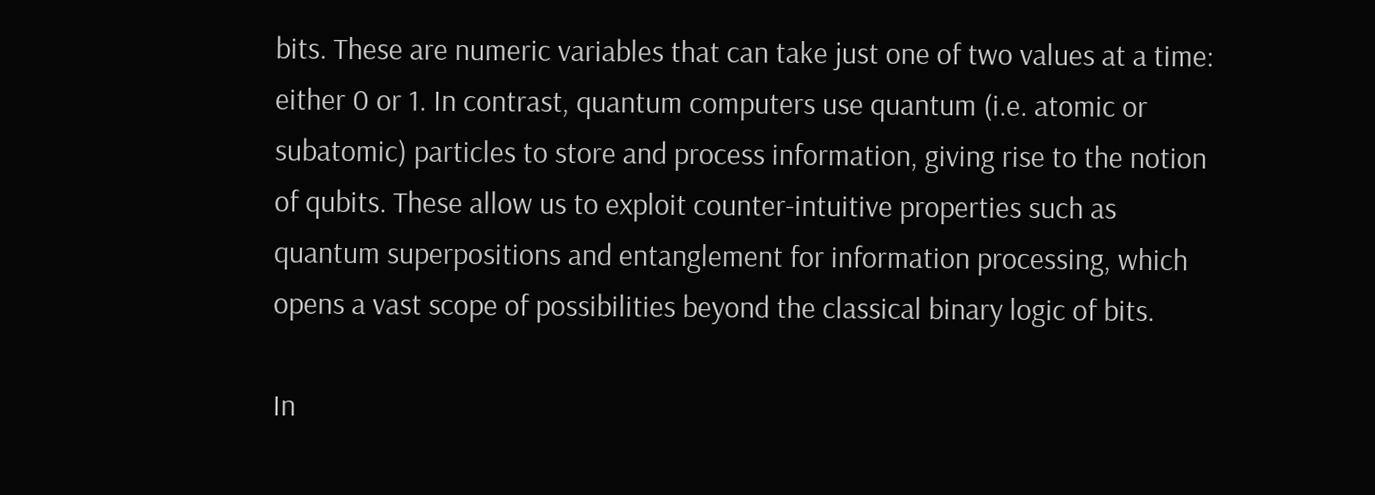bits. These are numeric variables that can take just one of two values at a time: either 0 or 1. In contrast, quantum computers use quantum (i.e. atomic or subatomic) particles to store and process information, giving rise to the notion of qubits. These allow us to exploit counter-intuitive properties such as quantum superpositions and entanglement for information processing, which opens a vast scope of possibilities beyond the classical binary logic of bits.

In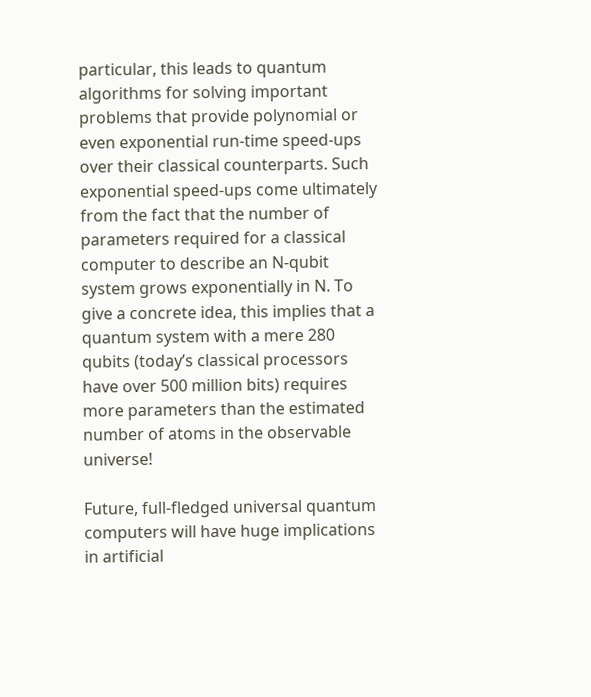particular, this leads to quantum algorithms for solving important problems that provide polynomial or even exponential run-time speed-ups over their classical counterparts. Such exponential speed-ups come ultimately from the fact that the number of parameters required for a classical computer to describe an N-qubit system grows exponentially in N. To give a concrete idea, this implies that a quantum system with a mere 280 qubits (today’s classical processors have over 500 million bits) requires more parameters than the estimated number of atoms in the observable universe!

Future, full-fledged universal quantum computers will have huge implications in artificial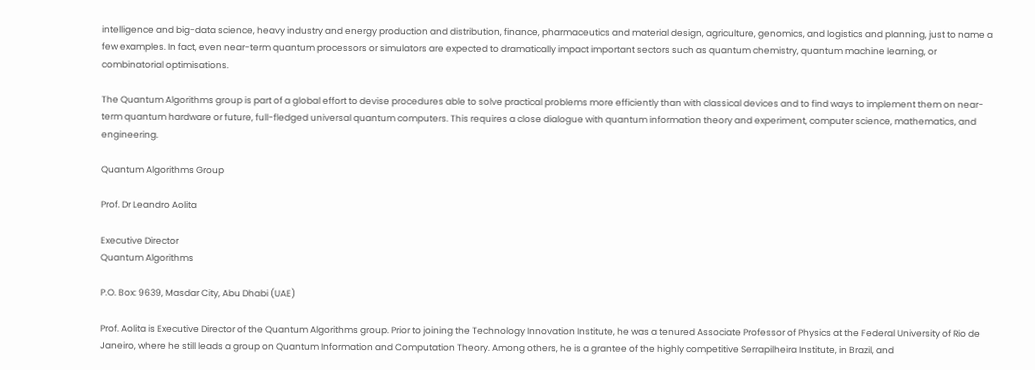intelligence and big-data science, heavy industry and energy production and distribution, finance, pharmaceutics and material design, agriculture, genomics, and logistics and planning, just to name a few examples. In fact, even near-term quantum processors or simulators are expected to dramatically impact important sectors such as quantum chemistry, quantum machine learning, or combinatorial optimisations.

The Quantum Algorithms group is part of a global effort to devise procedures able to solve practical problems more efficiently than with classical devices and to find ways to implement them on near-term quantum hardware or future, full-fledged universal quantum computers. This requires a close dialogue with quantum information theory and experiment, computer science, mathematics, and engineering.

Quantum Algorithms Group

Prof. Dr Leandro Aolita

Executive Director
Quantum Algorithms

P.O. Box: 9639, Masdar City, Abu Dhabi (UAE)

Prof. Aolita is Executive Director of the Quantum Algorithms group. Prior to joining the Technology Innovation Institute, he was a tenured Associate Professor of Physics at the Federal University of Rio de Janeiro, where he still leads a group on Quantum Information and Computation Theory. Among others, he is a grantee of the highly competitive Serrapilheira Institute, in Brazil, and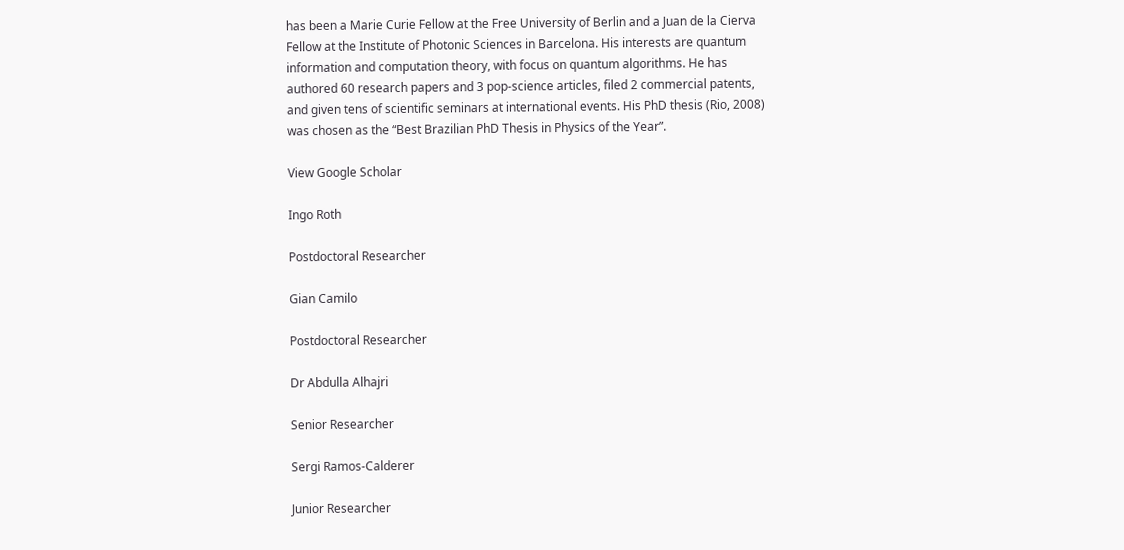has been a Marie Curie Fellow at the Free University of Berlin and a Juan de la Cierva Fellow at the Institute of Photonic Sciences in Barcelona. His interests are quantum information and computation theory, with focus on quantum algorithms. He has authored 60 research papers and 3 pop-science articles, filed 2 commercial patents, and given tens of scientific seminars at international events. His PhD thesis (Rio, 2008) was chosen as the “Best Brazilian PhD Thesis in Physics of the Year”.

View Google Scholar

Ingo Roth

Postdoctoral Researcher

Gian Camilo

Postdoctoral Researcher

Dr Abdulla Alhajri

Senior Researcher

Sergi Ramos-Calderer

Junior Researcher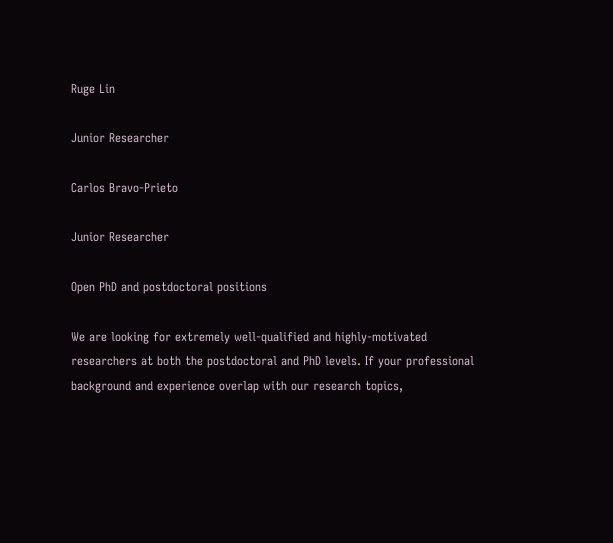Ruge Lin

Junior Researcher

Carlos Bravo-Prieto

Junior Researcher

Open PhD and postdoctoral positions

We are looking for extremely well-qualified and highly-motivated researchers at both the postdoctoral and PhD levels. If your professional background and experience overlap with our research topics,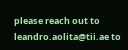please reach out to leandro.aolita@tii.ae to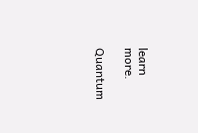learn more.

Quantum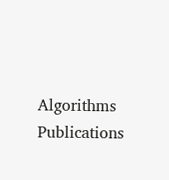Algorithms Publications